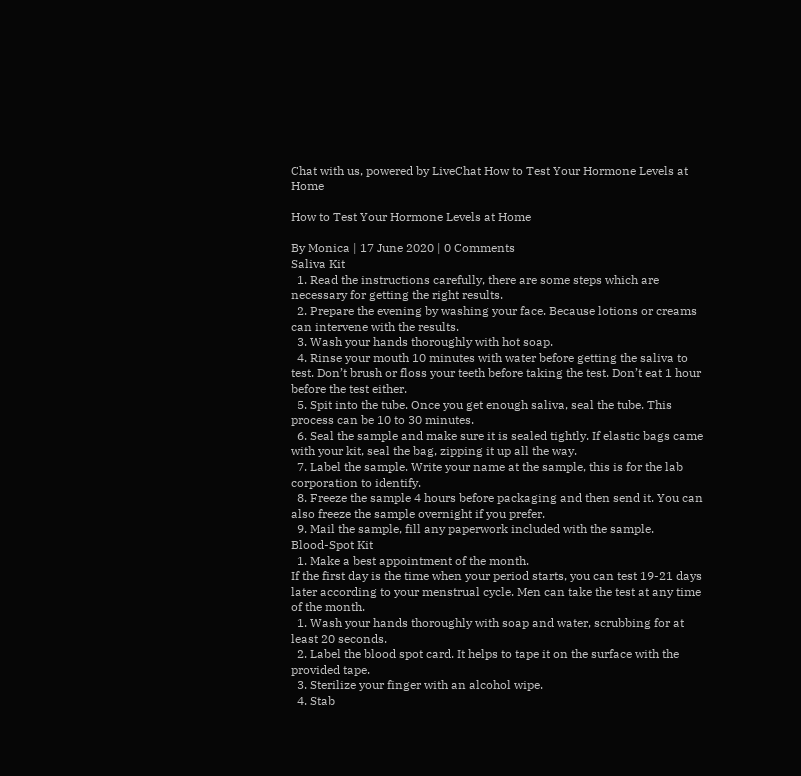Chat with us, powered by LiveChat How to Test Your Hormone Levels at Home

How to Test Your Hormone Levels at Home

By Monica | 17 June 2020 | 0 Comments
Saliva Kit
  1. Read the instructions carefully, there are some steps which are necessary for getting the right results.
  2. Prepare the evening by washing your face. Because lotions or creams can intervene with the results.
  3. Wash your hands thoroughly with hot soap.
  4. Rinse your mouth 10 minutes with water before getting the saliva to test. Don’t brush or floss your teeth before taking the test. Don’t eat 1 hour before the test either.
  5. Spit into the tube. Once you get enough saliva, seal the tube. This process can be 10 to 30 minutes.
  6. Seal the sample and make sure it is sealed tightly. If elastic bags came with your kit, seal the bag, zipping it up all the way.
  7. Label the sample. Write your name at the sample, this is for the lab corporation to identify.
  8. Freeze the sample 4 hours before packaging and then send it. You can also freeze the sample overnight if you prefer.
  9. Mail the sample, fill any paperwork included with the sample.
Blood-Spot Kit
  1. Make a best appointment of the month.
If the first day is the time when your period starts, you can test 19-21 days later according to your menstrual cycle. Men can take the test at any time of the month.
  1. Wash your hands thoroughly with soap and water, scrubbing for at least 20 seconds.
  2. Label the blood spot card. It helps to tape it on the surface with the provided tape.
  3. Sterilize your finger with an alcohol wipe.
  4. Stab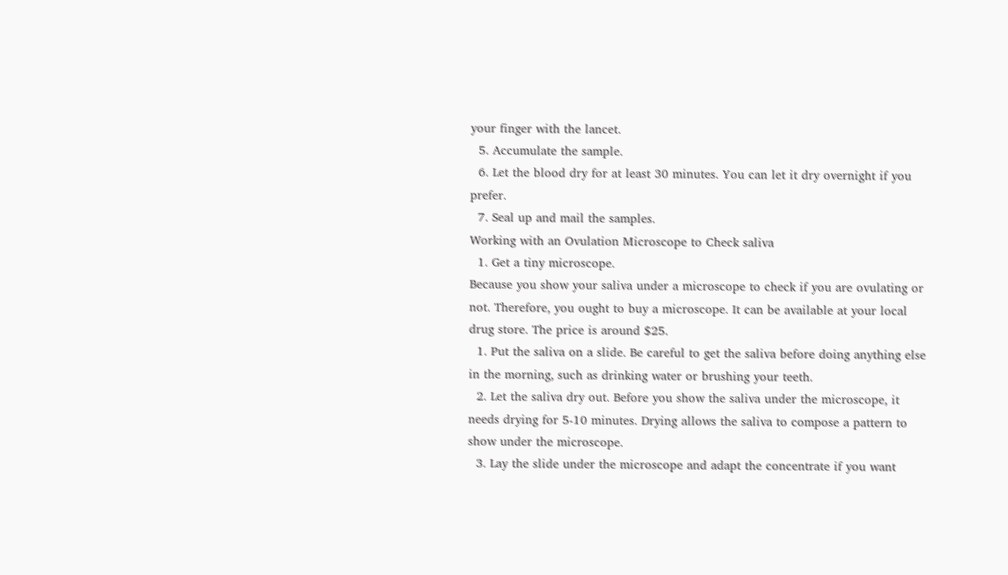your finger with the lancet.
  5. Accumulate the sample.
  6. Let the blood dry for at least 30 minutes. You can let it dry overnight if you prefer.
  7. Seal up and mail the samples.
Working with an Ovulation Microscope to Check saliva
  1. Get a tiny microscope.
Because you show your saliva under a microscope to check if you are ovulating or not. Therefore, you ought to buy a microscope. It can be available at your local drug store. The price is around $25.
  1. Put the saliva on a slide. Be careful to get the saliva before doing anything else in the morning, such as drinking water or brushing your teeth.
  2. Let the saliva dry out. Before you show the saliva under the microscope, it needs drying for 5-10 minutes. Drying allows the saliva to compose a pattern to show under the microscope.
  3. Lay the slide under the microscope and adapt the concentrate if you want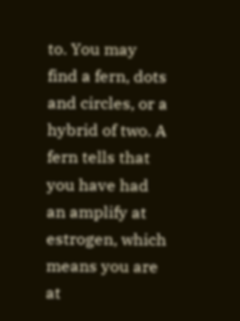to. You may find a fern, dots and circles, or a hybrid of two. A fern tells that you have had an amplify at estrogen, which means you are at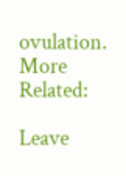ovulation.
More Related:

Leave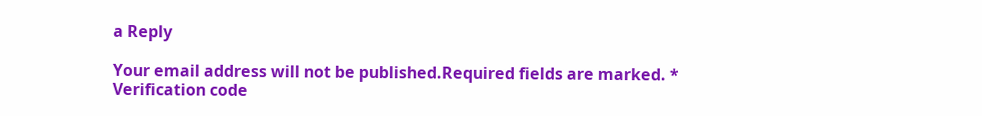a Reply

Your email address will not be published.Required fields are marked. *
Verification code